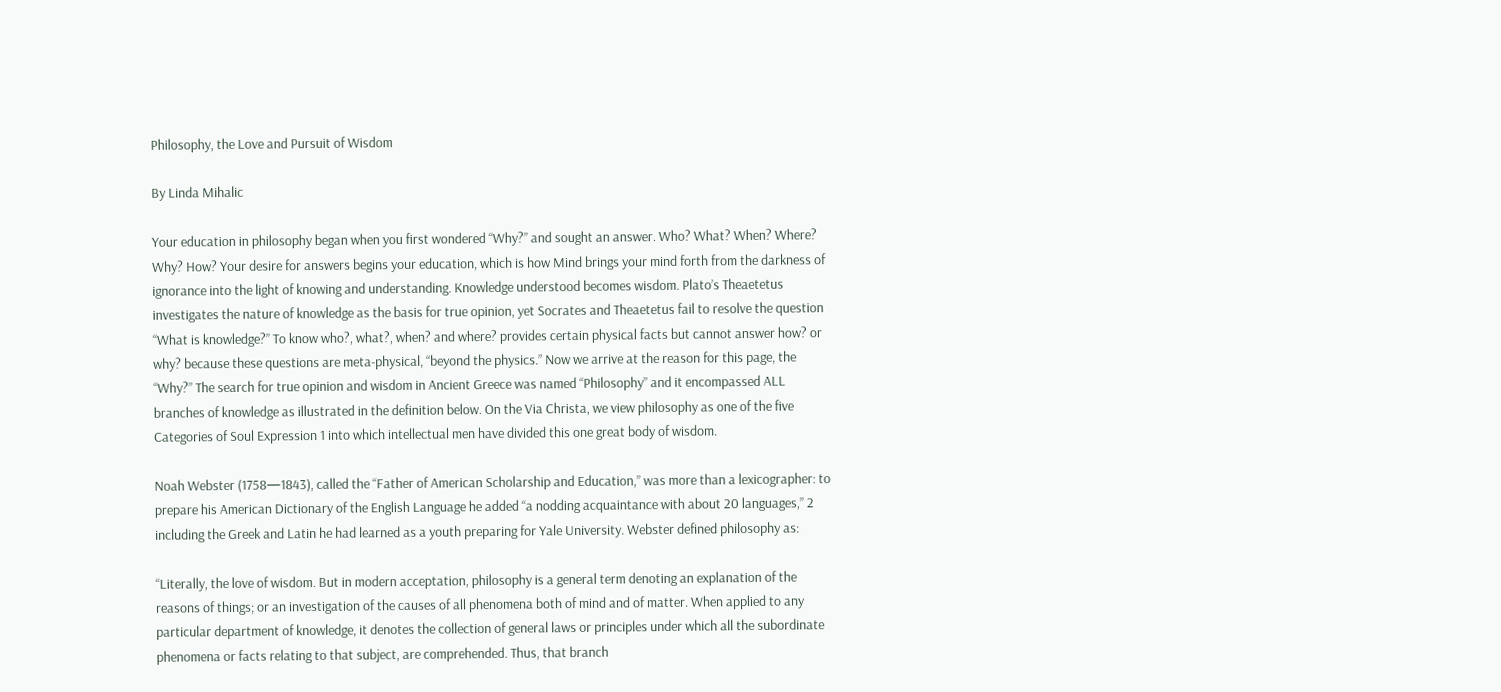Philosophy, the Love and Pursuit of Wisdom

By Linda Mihalic

Your education in philosophy began when you first wondered “Why?” and sought an answer. Who? What? When? Where? Why? How? Your desire for answers begins your education, which is how Mind brings your mind forth from the darkness of ignorance into the light of knowing and understanding. Knowledge understood becomes wisdom. Plato’s Theaetetus investigates the nature of knowledge as the basis for true opinion, yet Socrates and Theaetetus fail to resolve the question “What is knowledge?” To know who?, what?, when? and where? provides certain physical facts but cannot answer how? or why? because these questions are meta-physical, “beyond the physics.” Now we arrive at the reason for this page, the “Why?” The search for true opinion and wisdom in Ancient Greece was named “Philosophy” and it encompassed ALL branches of knowledge as illustrated in the definition below. On the Via Christa, we view philosophy as one of the five Categories of Soul Expression 1 into which intellectual men have divided this one great body of wisdom.

Noah Webster (1758—1843), called the “Father of American Scholarship and Education,” was more than a lexicographer: to prepare his American Dictionary of the English Language he added “a nodding acquaintance with about 20 languages,” 2 including the Greek and Latin he had learned as a youth preparing for Yale University. Webster defined philosophy as:

“Literally, the love of wisdom. But in modern acceptation, philosophy is a general term denoting an explanation of the reasons of things; or an investigation of the causes of all phenomena both of mind and of matter. When applied to any particular department of knowledge, it denotes the collection of general laws or principles under which all the subordinate phenomena or facts relating to that subject, are comprehended. Thus, that branch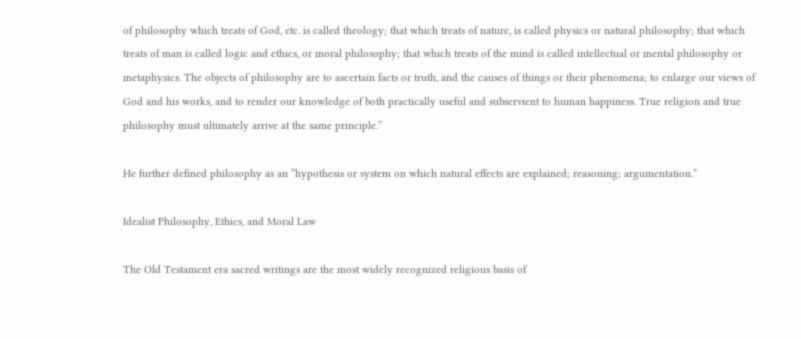of philosophy which treats of God, etc. is called theology; that which treats of nature, is called physics or natural philosophy; that which treats of man is called logic and ethics, or moral philosophy; that which treats of the mind is called intellectual or mental philosophy or metaphysics. The objects of philosophy are to ascertain facts or truth, and the causes of things or their phenomena; to enlarge our views of God and his works, and to render our knowledge of both practically useful and subservient to human happiness. True religion and true philosophy must ultimately arrive at the same principle.”

He further defined philosophy as an “hypothesis or system on which natural effects are explained; reasoning; argumentation.”

Idealist Philosophy, Ethics, and Moral Law

The Old Testament era sacred writings are the most widely recognized religious basis of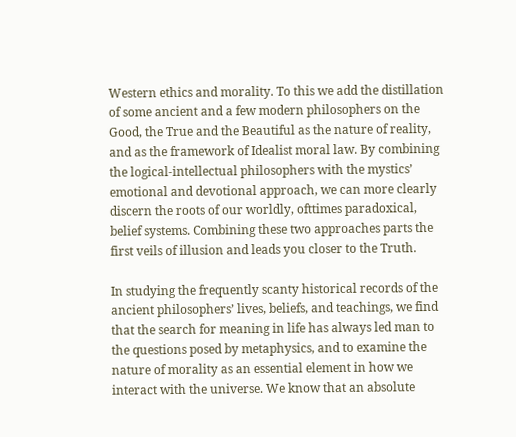Western ethics and morality. To this we add the distillation of some ancient and a few modern philosophers on the Good, the True and the Beautiful as the nature of reality, and as the framework of Idealist moral law. By combining the logical-intellectual philosophers with the mystics’ emotional and devotional approach, we can more clearly discern the roots of our worldly, ofttimes paradoxical, belief systems. Combining these two approaches parts the first veils of illusion and leads you closer to the Truth.

In studying the frequently scanty historical records of the ancient philosophers’ lives, beliefs, and teachings, we find that the search for meaning in life has always led man to the questions posed by metaphysics, and to examine the nature of morality as an essential element in how we interact with the universe. We know that an absolute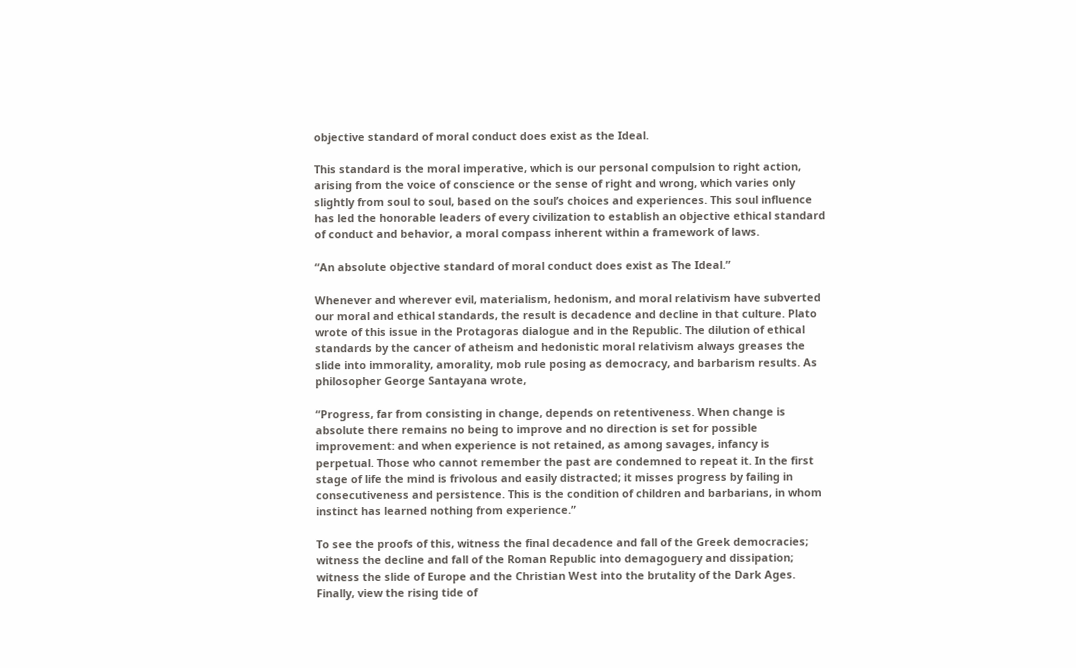objective standard of moral conduct does exist as the Ideal.

This standard is the moral imperative, which is our personal compulsion to right action, arising from the voice of conscience or the sense of right and wrong, which varies only slightly from soul to soul, based on the soul’s choices and experiences. This soul influence has led the honorable leaders of every civilization to establish an objective ethical standard of conduct and behavior, a moral compass inherent within a framework of laws.

“An absolute objective standard of moral conduct does exist as The Ideal.”

Whenever and wherever evil, materialism, hedonism, and moral relativism have subverted our moral and ethical standards, the result is decadence and decline in that culture. Plato wrote of this issue in the Protagoras dialogue and in the Republic. The dilution of ethical standards by the cancer of atheism and hedonistic moral relativism always greases the slide into immorality, amorality, mob rule posing as democracy, and barbarism results. As philosopher George Santayana wrote,

“Progress, far from consisting in change, depends on retentiveness. When change is absolute there remains no being to improve and no direction is set for possible improvement: and when experience is not retained, as among savages, infancy is perpetual. Those who cannot remember the past are condemned to repeat it. In the first stage of life the mind is frivolous and easily distracted; it misses progress by failing in consecutiveness and persistence. This is the condition of children and barbarians, in whom instinct has learned nothing from experience.”

To see the proofs of this, witness the final decadence and fall of the Greek democracies; witness the decline and fall of the Roman Republic into demagoguery and dissipation; witness the slide of Europe and the Christian West into the brutality of the Dark Ages. Finally, view the rising tide of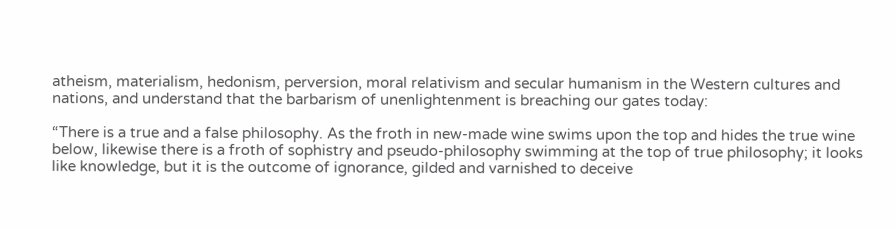atheism, materialism, hedonism, perversion, moral relativism and secular humanism in the Western cultures and nations, and understand that the barbarism of unenlightenment is breaching our gates today:

“There is a true and a false philosophy. As the froth in new-made wine swims upon the top and hides the true wine below, likewise there is a froth of sophistry and pseudo-philosophy swimming at the top of true philosophy; it looks like knowledge, but it is the outcome of ignorance, gilded and varnished to deceive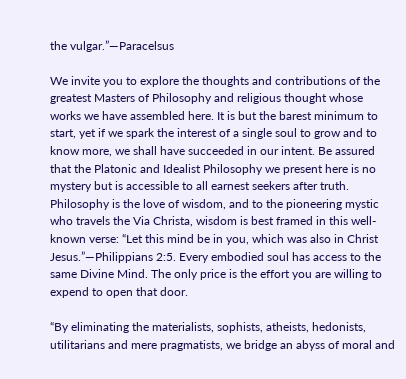the vulgar.”—Paracelsus

We invite you to explore the thoughts and contributions of the greatest Masters of Philosophy and religious thought whose works we have assembled here. It is but the barest minimum to start, yet if we spark the interest of a single soul to grow and to know more, we shall have succeeded in our intent. Be assured that the Platonic and Idealist Philosophy we present here is no mystery but is accessible to all earnest seekers after truth. Philosophy is the love of wisdom, and to the pioneering mystic who travels the Via Christa, wisdom is best framed in this well-known verse: “Let this mind be in you, which was also in Christ Jesus.”—Philippians 2:5. Every embodied soul has access to the same Divine Mind. The only price is the effort you are willing to expend to open that door.

“By eliminating the materialists, sophists, atheists, hedonists, utilitarians and mere pragmatists, we bridge an abyss of moral and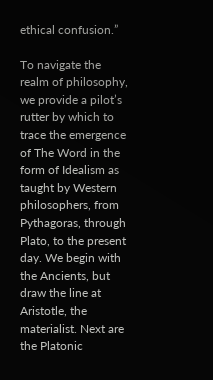ethical confusion.”

To navigate the realm of philosophy, we provide a pilot’s rutter by which to trace the emergence of The Word in the form of Idealism as taught by Western philosophers, from Pythagoras, through Plato, to the present day. We begin with the Ancients, but draw the line at Aristotle, the materialist. Next are the Platonic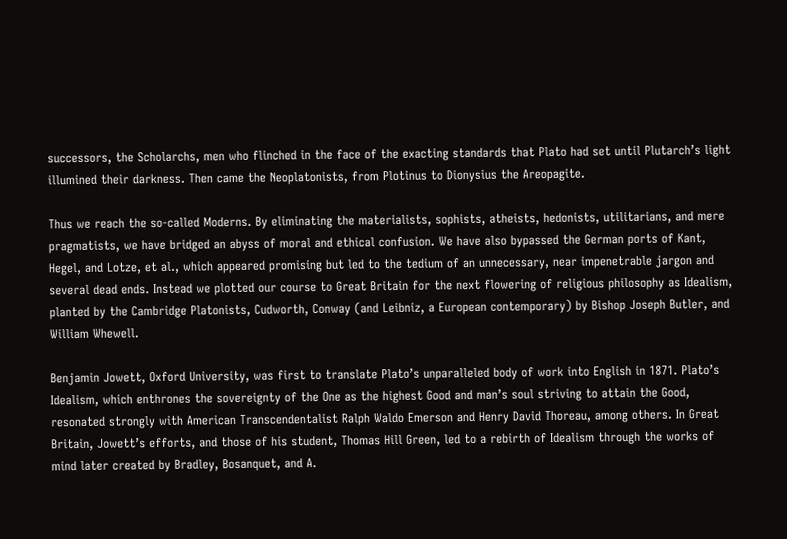successors, the Scholarchs, men who flinched in the face of the exacting standards that Plato had set until Plutarch’s light illumined their darkness. Then came the Neoplatonists, from Plotinus to Dionysius the Areopagite.

Thus we reach the so-called Moderns. By eliminating the materialists, sophists, atheists, hedonists, utilitarians, and mere pragmatists, we have bridged an abyss of moral and ethical confusion. We have also bypassed the German ports of Kant, Hegel, and Lotze, et al., which appeared promising but led to the tedium of an unnecessary, near impenetrable jargon and several dead ends. Instead we plotted our course to Great Britain for the next flowering of religious philosophy as Idealism, planted by the Cambridge Platonists, Cudworth, Conway (and Leibniz, a European contemporary) by Bishop Joseph Butler, and William Whewell.

Benjamin Jowett, Oxford University, was first to translate Plato’s unparalleled body of work into English in 1871. Plato’s Idealism, which enthrones the sovereignty of the One as the highest Good and man’s soul striving to attain the Good, resonated strongly with American Transcendentalist Ralph Waldo Emerson and Henry David Thoreau, among others. In Great Britain, Jowett’s efforts, and those of his student, Thomas Hill Green, led to a rebirth of Idealism through the works of mind later created by Bradley, Bosanquet, and A.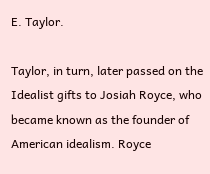E. Taylor.

Taylor, in turn, later passed on the Idealist gifts to Josiah Royce, who became known as the founder of American idealism. Royce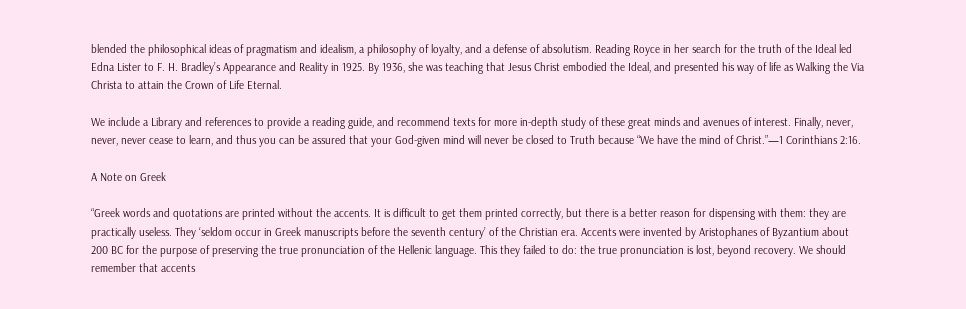blended the philosophical ideas of pragmatism and idealism, a philosophy of loyalty, and a defense of absolutism. Reading Royce in her search for the truth of the Ideal led Edna Lister to F. H. Bradley’s Appearance and Reality in 1925. By 1936, she was teaching that Jesus Christ embodied the Ideal, and presented his way of life as Walking the Via Christa to attain the Crown of Life Eternal.

We include a Library and references to provide a reading guide, and recommend texts for more in-depth study of these great minds and avenues of interest. Finally, never, never, never cease to learn, and thus you can be assured that your God-given mind will never be closed to Truth because “We have the mind of Christ.”—1 Corinthians 2:16.

A Note on Greek

“Greek words and quotations are printed without the accents. It is difficult to get them printed correctly, but there is a better reason for dispensing with them: they are practically useless. They ‘seldom occur in Greek manuscripts before the seventh century’ of the Christian era. Accents were invented by Aristophanes of Byzantium about 200 BC for the purpose of preserving the true pronunciation of the Hellenic language. This they failed to do: the true pronunciation is lost, beyond recovery. We should remember that accents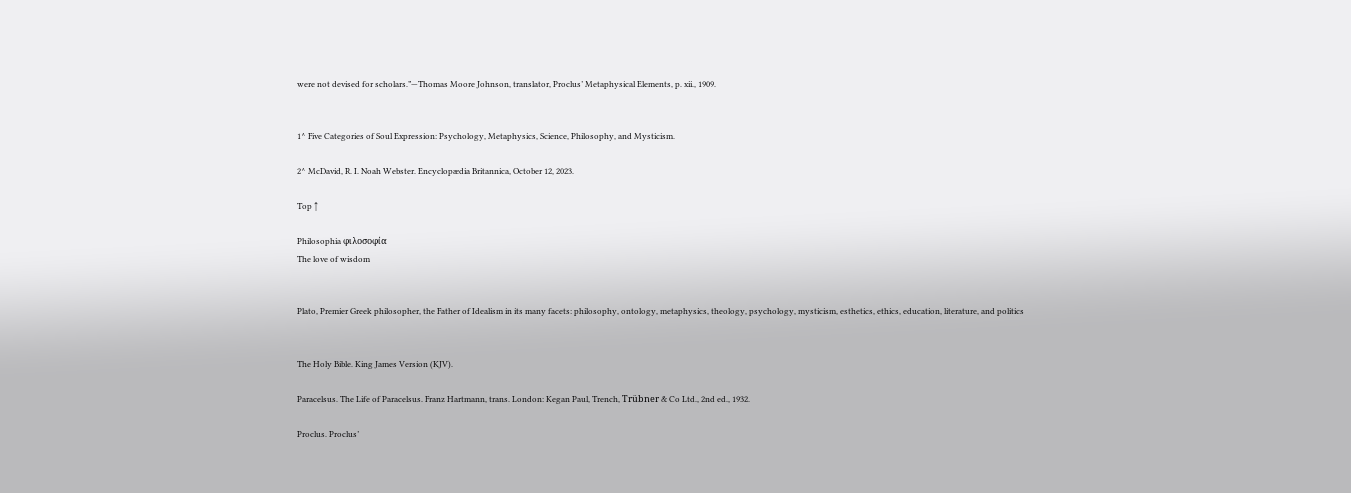were not devised for scholars.”—Thomas Moore Johnson, translator, Proclus’ Metaphysical Elements, p. xii., 1909.


1^ Five Categories of Soul Expression: Psychology, Metaphysics, Science, Philosophy, and Mysticism.

2^ McDavid, R. I. Noah Webster. Encyclopædia Britannica, October 12, 2023.

Top ↑

Philosophia φιλοσοφία
The love of wisdom


Plato, Premier Greek philosopher, the Father of Idealism in its many facets: philosophy, ontology, metaphysics, theology, psychology, mysticism, esthetics, ethics, education, literature, and politics


The Holy Bible. King James Version (KJV).

Paracelsus. The Life of Paracelsus. Franz Hartmann, trans. London: Kegan Paul, Trench, Trübner & Co Ltd., 2nd ed., 1932.

Proclus. Proclus’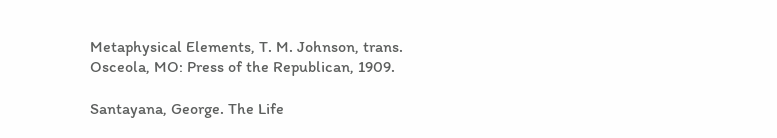Metaphysical Elements, T. M. Johnson, trans. Osceola, MO: Press of the Republican, 1909.

Santayana, George. The Life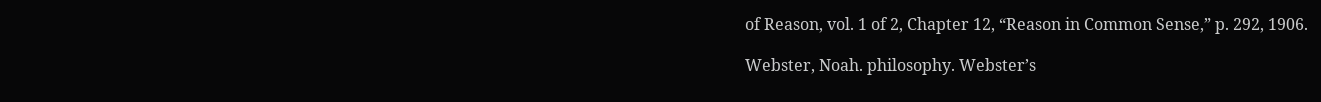of Reason, vol. 1 of 2, Chapter 12, “Reason in Common Sense,” p. 292, 1906.

Webster, Noah. philosophy. Webster’s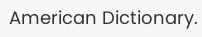American Dictionary.